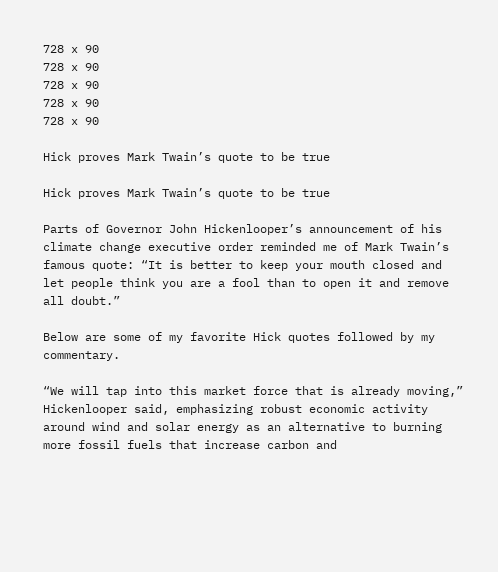728 x 90
728 x 90
728 x 90
728 x 90
728 x 90

Hick proves Mark Twain’s quote to be true

Hick proves Mark Twain’s quote to be true

Parts of Governor John Hickenlooper’s announcement of his climate change executive order reminded me of Mark Twain’s famous quote: “It is better to keep your mouth closed and let people think you are a fool than to open it and remove all doubt.”

Below are some of my favorite Hick quotes followed by my commentary.

“We will tap into this market force that is already moving,” Hickenlooper said, emphasizing robust economic activity around wind and solar energy as an alternative to burning more fossil fuels that increase carbon and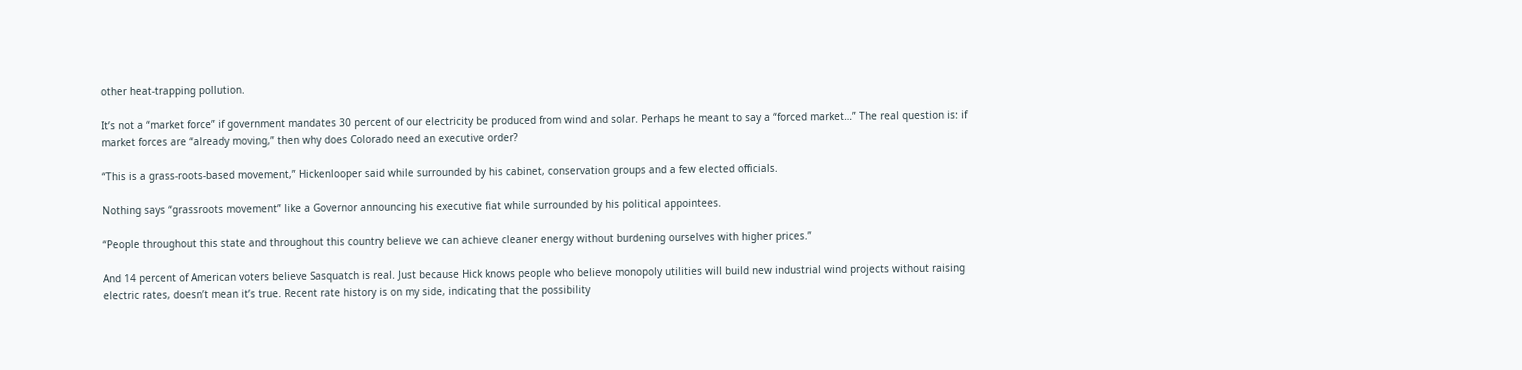other heat-trapping pollution.

It’s not a “market force” if government mandates 30 percent of our electricity be produced from wind and solar. Perhaps he meant to say a “forced market…” The real question is: if market forces are “already moving,” then why does Colorado need an executive order?

“This is a grass-roots-based movement,” Hickenlooper said while surrounded by his cabinet, conservation groups and a few elected officials.

Nothing says “grassroots movement” like a Governor announcing his executive fiat while surrounded by his political appointees.

“People throughout this state and throughout this country believe we can achieve cleaner energy without burdening ourselves with higher prices.”

And 14 percent of American voters believe Sasquatch is real. Just because Hick knows people who believe monopoly utilities will build new industrial wind projects without raising electric rates, doesn’t mean it’s true. Recent rate history is on my side, indicating that the possibility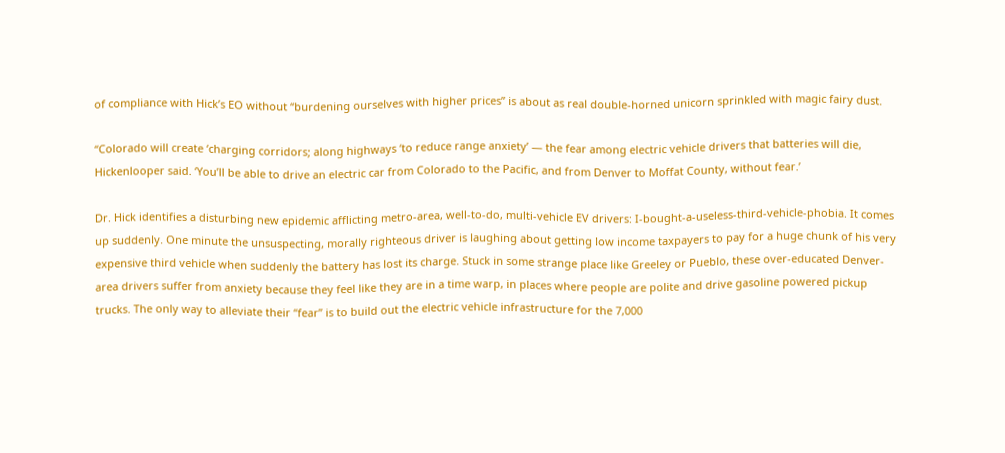of compliance with Hick’s EO without “burdening ourselves with higher prices” is about as real double-horned unicorn sprinkled with magic fairy dust.

“Colorado will create ‘charging corridors; along highways ‘to reduce range anxiety’ — the fear among electric vehicle drivers that batteries will die, Hickenlooper said. ‘You’ll be able to drive an electric car from Colorado to the Pacific, and from Denver to Moffat County, without fear.’

Dr. Hick identifies a disturbing new epidemic afflicting metro-area, well-to-do, multi-vehicle EV drivers: I-bought-a-useless-third-vehicle-phobia. It comes up suddenly. One minute the unsuspecting, morally righteous driver is laughing about getting low income taxpayers to pay for a huge chunk of his very expensive third vehicle when suddenly the battery has lost its charge. Stuck in some strange place like Greeley or Pueblo, these over-educated Denver-area drivers suffer from anxiety because they feel like they are in a time warp, in places where people are polite and drive gasoline powered pickup trucks. The only way to alleviate their “fear” is to build out the electric vehicle infrastructure for the 7,000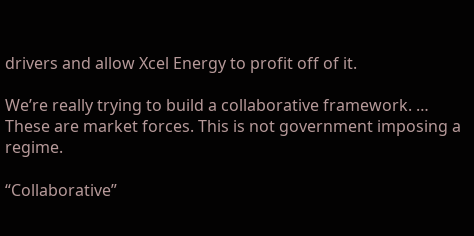drivers and allow Xcel Energy to profit off of it.

We’re really trying to build a collaborative framework. … These are market forces. This is not government imposing a regime.

“Collaborative”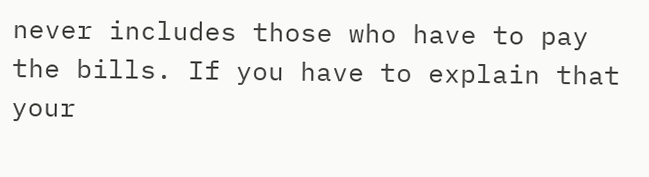never includes those who have to pay the bills. If you have to explain that your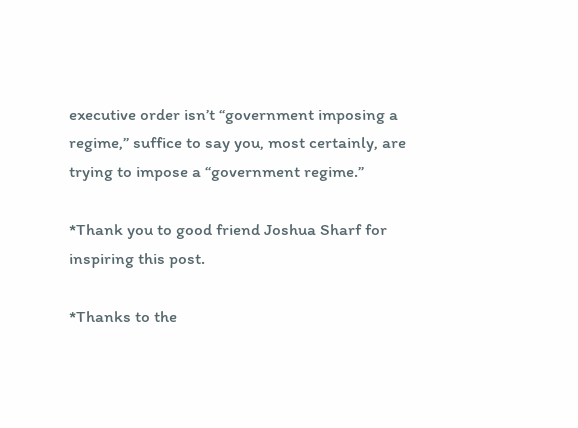executive order isn’t “government imposing a regime,” suffice to say you, most certainly, are trying to impose a “government regime.”

*Thank you to good friend Joshua Sharf for inspiring this post.

*Thanks to the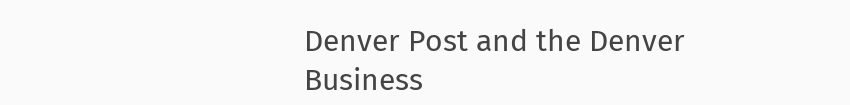Denver Post and the Denver Business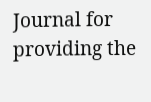Journal for providing the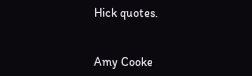Hick quotes.


Amy Cooke